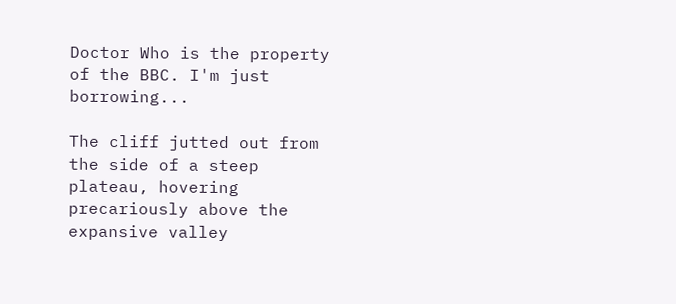Doctor Who is the property of the BBC. I'm just borrowing...

The cliff jutted out from the side of a steep plateau, hovering precariously above the expansive valley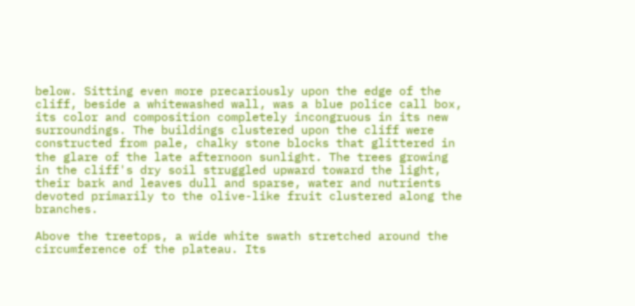below. Sitting even more precariously upon the edge of the cliff, beside a whitewashed wall, was a blue police call box, its color and composition completely incongruous in its new surroundings. The buildings clustered upon the cliff were constructed from pale, chalky stone blocks that glittered in the glare of the late afternoon sunlight. The trees growing in the cliff's dry soil struggled upward toward the light, their bark and leaves dull and sparse, water and nutrients devoted primarily to the olive-like fruit clustered along the branches.

Above the treetops, a wide white swath stretched around the circumference of the plateau. Its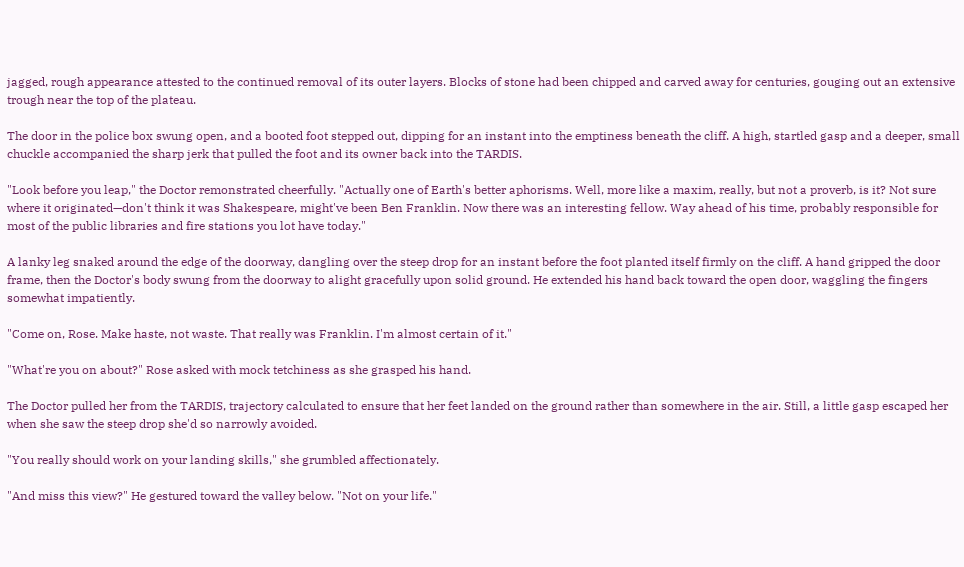jagged, rough appearance attested to the continued removal of its outer layers. Blocks of stone had been chipped and carved away for centuries, gouging out an extensive trough near the top of the plateau.

The door in the police box swung open, and a booted foot stepped out, dipping for an instant into the emptiness beneath the cliff. A high, startled gasp and a deeper, small chuckle accompanied the sharp jerk that pulled the foot and its owner back into the TARDIS.

"Look before you leap," the Doctor remonstrated cheerfully. "Actually one of Earth's better aphorisms. Well, more like a maxim, really, but not a proverb, is it? Not sure where it originated—don't think it was Shakespeare, might've been Ben Franklin. Now there was an interesting fellow. Way ahead of his time, probably responsible for most of the public libraries and fire stations you lot have today."

A lanky leg snaked around the edge of the doorway, dangling over the steep drop for an instant before the foot planted itself firmly on the cliff. A hand gripped the door frame, then the Doctor's body swung from the doorway to alight gracefully upon solid ground. He extended his hand back toward the open door, waggling the fingers somewhat impatiently.

"Come on, Rose. Make haste, not waste. That really was Franklin. I'm almost certain of it."

"What're you on about?" Rose asked with mock tetchiness as she grasped his hand.

The Doctor pulled her from the TARDIS, trajectory calculated to ensure that her feet landed on the ground rather than somewhere in the air. Still, a little gasp escaped her when she saw the steep drop she'd so narrowly avoided.

"You really should work on your landing skills," she grumbled affectionately.

"And miss this view?" He gestured toward the valley below. "Not on your life."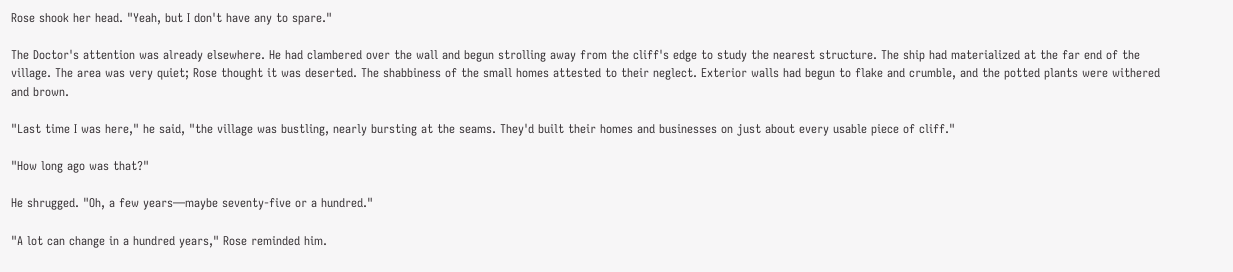Rose shook her head. "Yeah, but I don't have any to spare."

The Doctor's attention was already elsewhere. He had clambered over the wall and begun strolling away from the cliff's edge to study the nearest structure. The ship had materialized at the far end of the village. The area was very quiet; Rose thought it was deserted. The shabbiness of the small homes attested to their neglect. Exterior walls had begun to flake and crumble, and the potted plants were withered and brown.

"Last time I was here," he said, "the village was bustling, nearly bursting at the seams. They'd built their homes and businesses on just about every usable piece of cliff."

"How long ago was that?"

He shrugged. "Oh, a few years—maybe seventy-five or a hundred."

"A lot can change in a hundred years," Rose reminded him.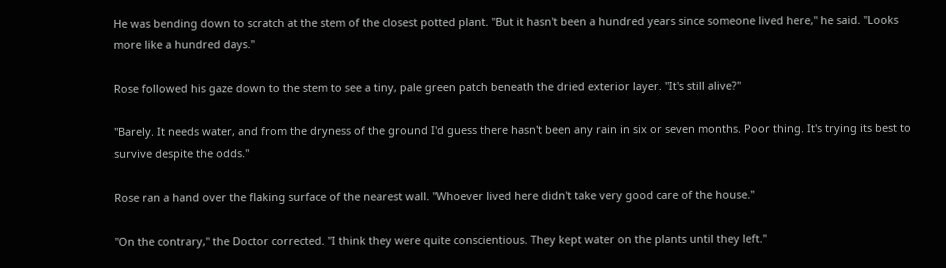He was bending down to scratch at the stem of the closest potted plant. "But it hasn't been a hundred years since someone lived here," he said. "Looks more like a hundred days."

Rose followed his gaze down to the stem to see a tiny, pale green patch beneath the dried exterior layer. "It's still alive?"

"Barely. It needs water, and from the dryness of the ground I'd guess there hasn't been any rain in six or seven months. Poor thing. It's trying its best to survive despite the odds."

Rose ran a hand over the flaking surface of the nearest wall. "Whoever lived here didn't take very good care of the house."

"On the contrary," the Doctor corrected. "I think they were quite conscientious. They kept water on the plants until they left."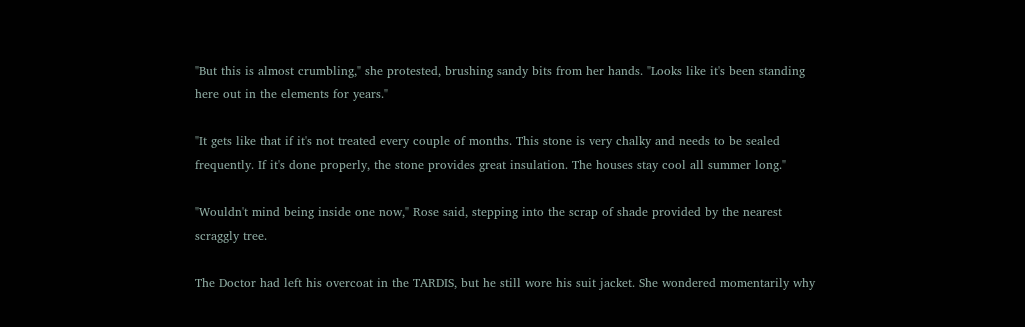"But this is almost crumbling," she protested, brushing sandy bits from her hands. "Looks like it's been standing here out in the elements for years."

"It gets like that if it's not treated every couple of months. This stone is very chalky and needs to be sealed frequently. If it's done properly, the stone provides great insulation. The houses stay cool all summer long."

"Wouldn't mind being inside one now," Rose said, stepping into the scrap of shade provided by the nearest scraggly tree.

The Doctor had left his overcoat in the TARDIS, but he still wore his suit jacket. She wondered momentarily why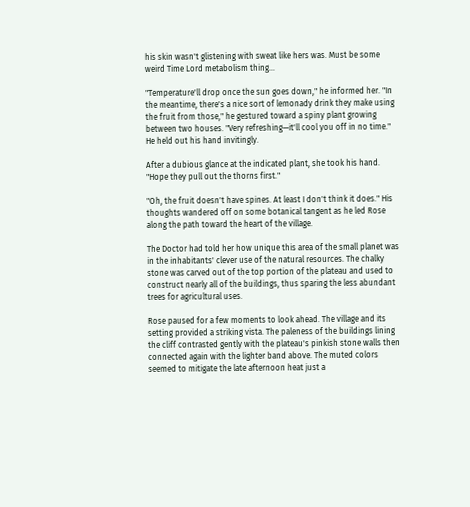his skin wasn't glistening with sweat like hers was. Must be some weird Time Lord metabolism thing…

"Temperature'll drop once the sun goes down," he informed her. "In the meantime, there's a nice sort of lemonady drink they make using the fruit from those," he gestured toward a spiny plant growing between two houses. "Very refreshing—it'll cool you off in no time." He held out his hand invitingly.

After a dubious glance at the indicated plant, she took his hand. "Hope they pull out the thorns first."

"Oh, the fruit doesn't have spines. At least I don't think it does." His thoughts wandered off on some botanical tangent as he led Rose along the path toward the heart of the village.

The Doctor had told her how unique this area of the small planet was in the inhabitants' clever use of the natural resources. The chalky stone was carved out of the top portion of the plateau and used to construct nearly all of the buildings, thus sparing the less abundant trees for agricultural uses.

Rose paused for a few moments to look ahead. The village and its setting provided a striking vista. The paleness of the buildings lining the cliff contrasted gently with the plateau's pinkish stone walls then connected again with the lighter band above. The muted colors seemed to mitigate the late afternoon heat just a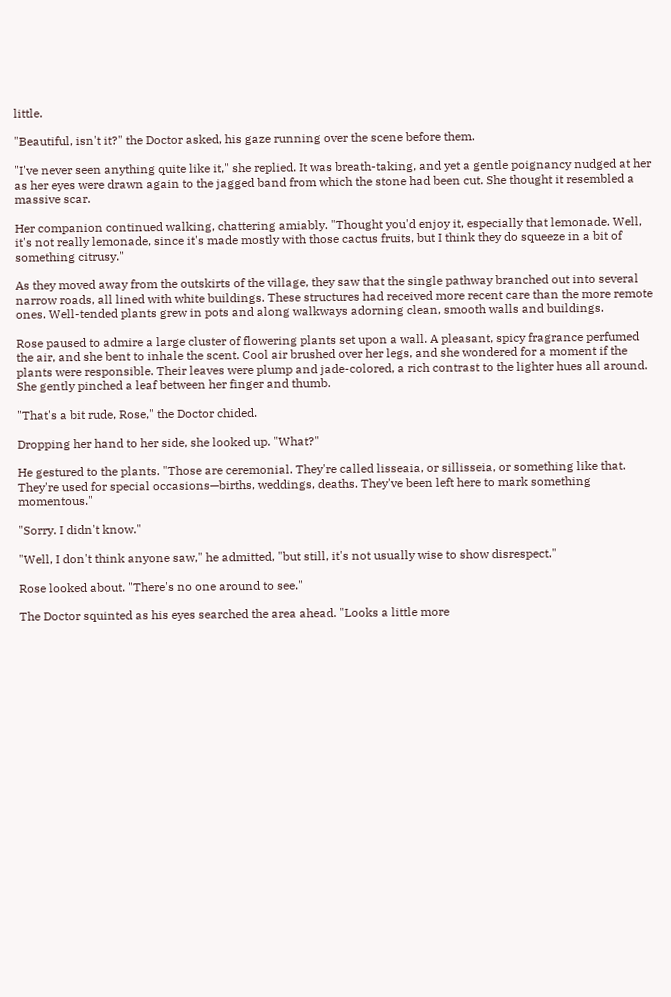little.

"Beautiful, isn't it?" the Doctor asked, his gaze running over the scene before them.

"I've never seen anything quite like it," she replied. It was breath-taking, and yet a gentle poignancy nudged at her as her eyes were drawn again to the jagged band from which the stone had been cut. She thought it resembled a massive scar.

Her companion continued walking, chattering amiably. "Thought you'd enjoy it, especially that lemonade. Well, it's not really lemonade, since it's made mostly with those cactus fruits, but I think they do squeeze in a bit of something citrusy."

As they moved away from the outskirts of the village, they saw that the single pathway branched out into several narrow roads, all lined with white buildings. These structures had received more recent care than the more remote ones. Well-tended plants grew in pots and along walkways adorning clean, smooth walls and buildings.

Rose paused to admire a large cluster of flowering plants set upon a wall. A pleasant, spicy fragrance perfumed the air, and she bent to inhale the scent. Cool air brushed over her legs, and she wondered for a moment if the plants were responsible. Their leaves were plump and jade-colored, a rich contrast to the lighter hues all around. She gently pinched a leaf between her finger and thumb.

"That's a bit rude, Rose," the Doctor chided.

Dropping her hand to her side, she looked up. "What?"

He gestured to the plants. "Those are ceremonial. They're called lisseaia, or sillisseia, or something like that. They're used for special occasions—births, weddings, deaths. They've been left here to mark something momentous."

"Sorry. I didn't know."

"Well, I don't think anyone saw," he admitted, "but still, it's not usually wise to show disrespect."

Rose looked about. "There's no one around to see."

The Doctor squinted as his eyes searched the area ahead. "Looks a little more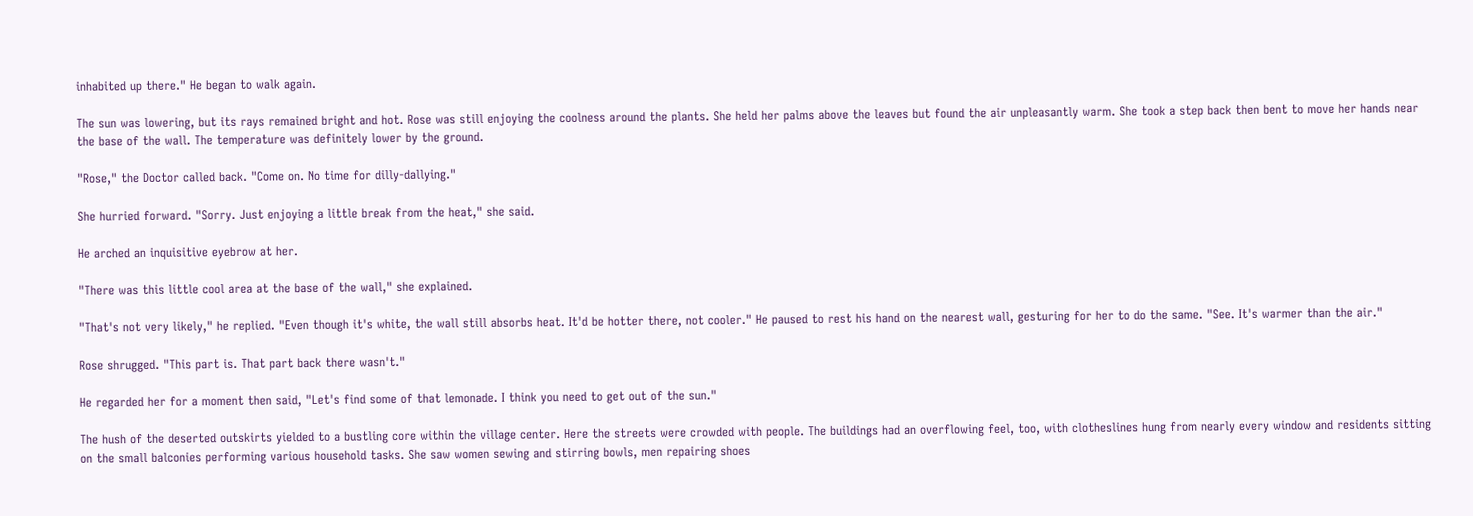inhabited up there." He began to walk again.

The sun was lowering, but its rays remained bright and hot. Rose was still enjoying the coolness around the plants. She held her palms above the leaves but found the air unpleasantly warm. She took a step back then bent to move her hands near the base of the wall. The temperature was definitely lower by the ground.

"Rose," the Doctor called back. "Come on. No time for dilly-dallying."

She hurried forward. "Sorry. Just enjoying a little break from the heat," she said.

He arched an inquisitive eyebrow at her.

"There was this little cool area at the base of the wall," she explained.

"That's not very likely," he replied. "Even though it's white, the wall still absorbs heat. It'd be hotter there, not cooler." He paused to rest his hand on the nearest wall, gesturing for her to do the same. "See. It's warmer than the air."

Rose shrugged. "This part is. That part back there wasn't."

He regarded her for a moment then said, "Let's find some of that lemonade. I think you need to get out of the sun."

The hush of the deserted outskirts yielded to a bustling core within the village center. Here the streets were crowded with people. The buildings had an overflowing feel, too, with clotheslines hung from nearly every window and residents sitting on the small balconies performing various household tasks. She saw women sewing and stirring bowls, men repairing shoes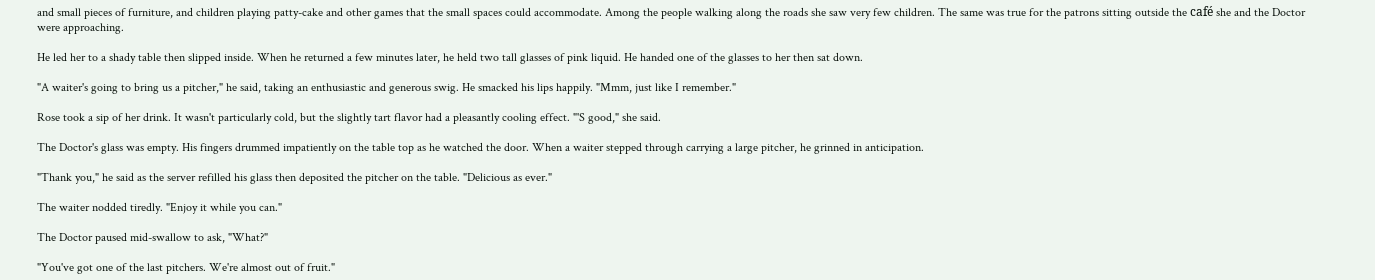and small pieces of furniture, and children playing patty-cake and other games that the small spaces could accommodate. Among the people walking along the roads she saw very few children. The same was true for the patrons sitting outside the café she and the Doctor were approaching.

He led her to a shady table then slipped inside. When he returned a few minutes later, he held two tall glasses of pink liquid. He handed one of the glasses to her then sat down.

"A waiter's going to bring us a pitcher," he said, taking an enthusiastic and generous swig. He smacked his lips happily. "Mmm, just like I remember."

Rose took a sip of her drink. It wasn't particularly cold, but the slightly tart flavor had a pleasantly cooling effect. "'S good," she said.

The Doctor's glass was empty. His fingers drummed impatiently on the table top as he watched the door. When a waiter stepped through carrying a large pitcher, he grinned in anticipation.

"Thank you," he said as the server refilled his glass then deposited the pitcher on the table. "Delicious as ever."

The waiter nodded tiredly. "Enjoy it while you can."

The Doctor paused mid-swallow to ask, "What?"

"You've got one of the last pitchers. We're almost out of fruit."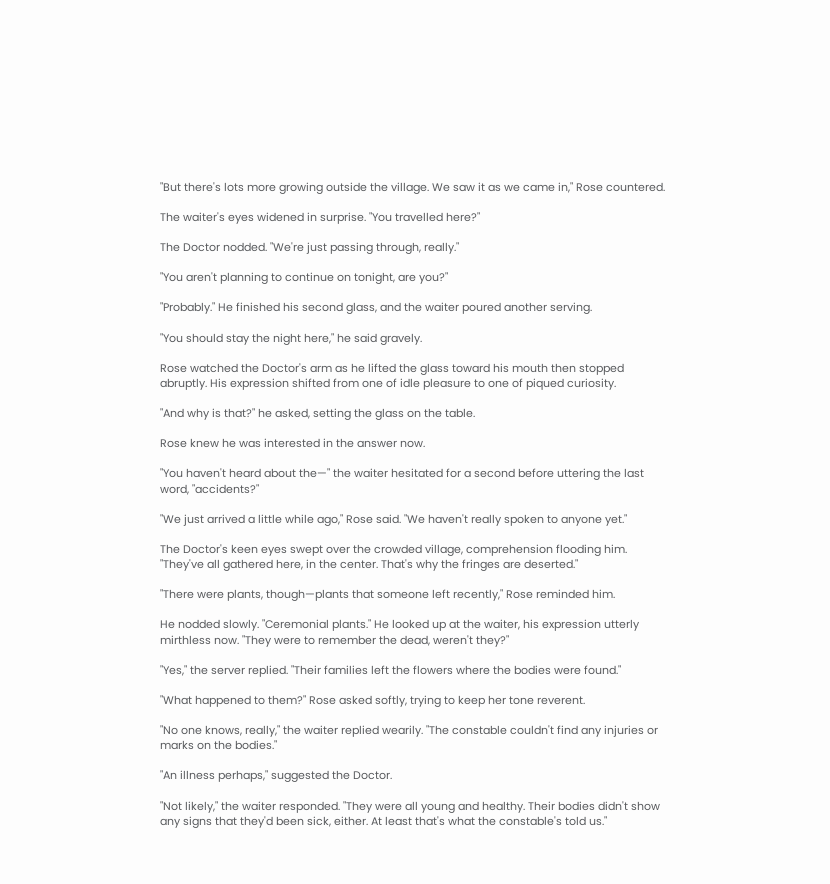"But there's lots more growing outside the village. We saw it as we came in," Rose countered.

The waiter's eyes widened in surprise. "You travelled here?"

The Doctor nodded. "We're just passing through, really."

"You aren't planning to continue on tonight, are you?"

"Probably." He finished his second glass, and the waiter poured another serving.

"You should stay the night here," he said gravely.

Rose watched the Doctor's arm as he lifted the glass toward his mouth then stopped abruptly. His expression shifted from one of idle pleasure to one of piqued curiosity.

"And why is that?" he asked, setting the glass on the table.

Rose knew he was interested in the answer now.

"You haven't heard about the—" the waiter hesitated for a second before uttering the last word, "accidents?"

"We just arrived a little while ago," Rose said. "We haven't really spoken to anyone yet."

The Doctor's keen eyes swept over the crowded village, comprehension flooding him. "They've all gathered here, in the center. That's why the fringes are deserted."

"There were plants, though—plants that someone left recently," Rose reminded him.

He nodded slowly. "Ceremonial plants." He looked up at the waiter, his expression utterly mirthless now. "They were to remember the dead, weren't they?"

"Yes," the server replied. "Their families left the flowers where the bodies were found."

"What happened to them?" Rose asked softly, trying to keep her tone reverent.

"No one knows, really," the waiter replied wearily. "The constable couldn't find any injuries or marks on the bodies."

"An illness perhaps," suggested the Doctor.

"Not likely," the waiter responded. "They were all young and healthy. Their bodies didn't show any signs that they'd been sick, either. At least that's what the constable's told us."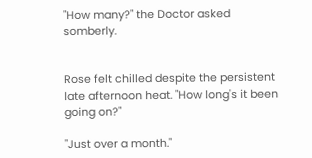"How many?" the Doctor asked somberly.


Rose felt chilled despite the persistent late afternoon heat. "How long's it been going on?"

"Just over a month."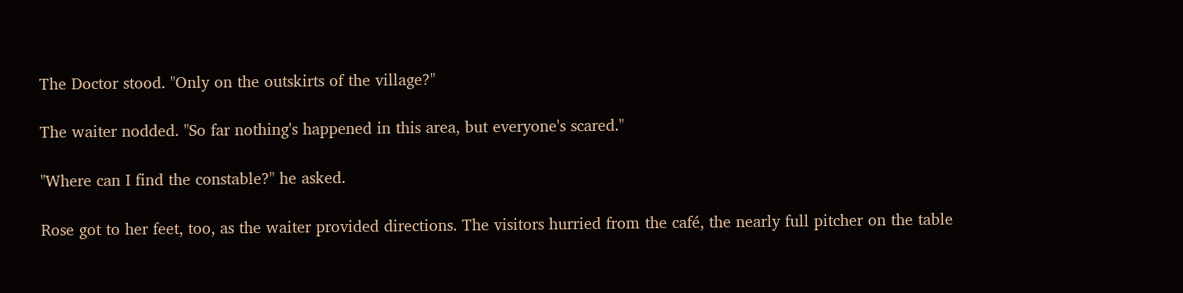The Doctor stood. "Only on the outskirts of the village?"

The waiter nodded. "So far nothing's happened in this area, but everyone's scared."

"Where can I find the constable?" he asked.

Rose got to her feet, too, as the waiter provided directions. The visitors hurried from the café, the nearly full pitcher on the table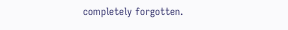completely forgotten.